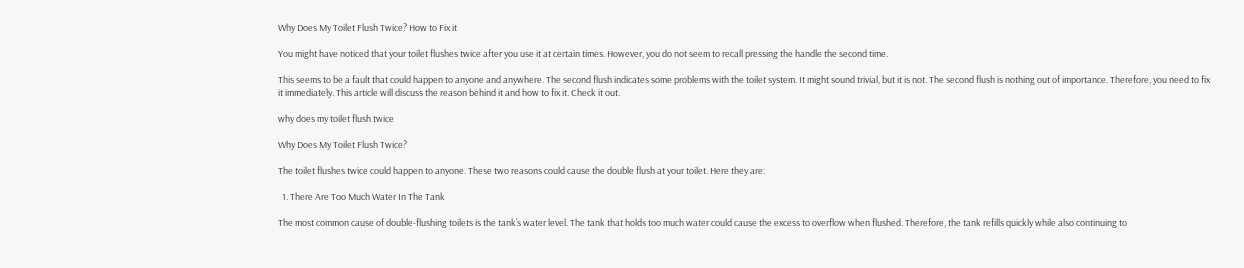Why Does My Toilet Flush Twice? How to Fix it

You might have noticed that your toilet flushes twice after you use it at certain times. However, you do not seem to recall pressing the handle the second time.

This seems to be a fault that could happen to anyone and anywhere. The second flush indicates some problems with the toilet system. It might sound trivial, but it is not. The second flush is nothing out of importance. Therefore, you need to fix it immediately. This article will discuss the reason behind it and how to fix it. Check it out.

why does my toilet flush twice

Why Does My Toilet Flush Twice?

The toilet flushes twice could happen to anyone. These two reasons could cause the double flush at your toilet. Here they are:

  1. There Are Too Much Water In The Tank

The most common cause of double-flushing toilets is the tank’s water level. The tank that holds too much water could cause the excess to overflow when flushed. Therefore, the tank refills quickly while also continuing to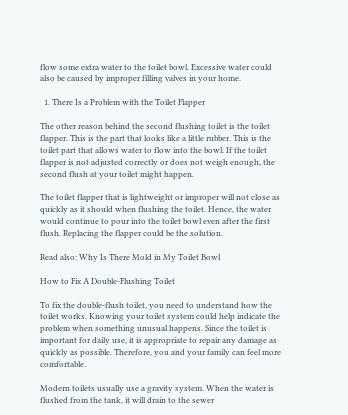flow some extra water to the toilet bowl. Excessive water could also be caused by improper filling valves in your home.

  1. There Is a Problem with the Toilet Flapper

The other reason behind the second flushing toilet is the toilet flapper. This is the part that looks like a little rubber. This is the toilet part that allows water to flow into the bowl. If the toilet flapper is not adjusted correctly or does not weigh enough, the second flush at your toilet might happen.

The toilet flapper that is lightweight or improper will not close as quickly as it should when flushing the toilet. Hence, the water would continue to pour into the toilet bowl even after the first flush. Replacing the flapper could be the solution.

Read also: Why Is There Mold in My Toilet Bowl

How to Fix A Double-Flushing Toilet

To fix the double-flush toilet, you need to understand how the toilet works. Knowing your toilet system could help indicate the problem when something unusual happens. Since the toilet is important for daily use, it is appropriate to repair any damage as quickly as possible. Therefore, you and your family can feel more comfortable.

Modern toilets usually use a gravity system. When the water is flushed from the tank, it will drain to the sewer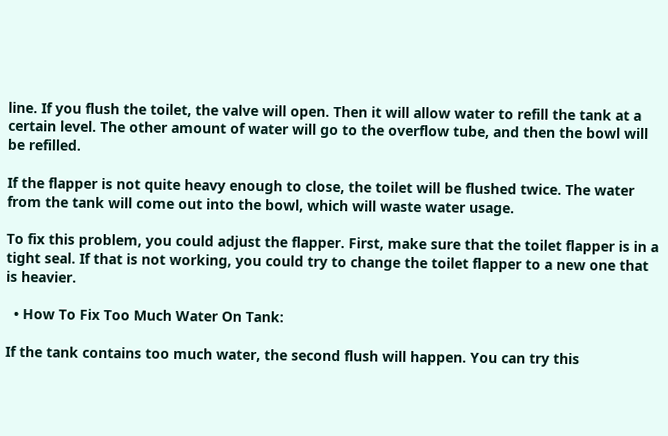line. If you flush the toilet, the valve will open. Then it will allow water to refill the tank at a certain level. The other amount of water will go to the overflow tube, and then the bowl will be refilled.

If the flapper is not quite heavy enough to close, the toilet will be flushed twice. The water from the tank will come out into the bowl, which will waste water usage.

To fix this problem, you could adjust the flapper. First, make sure that the toilet flapper is in a tight seal. If that is not working, you could try to change the toilet flapper to a new one that is heavier.

  • How To Fix Too Much Water On Tank:

If the tank contains too much water, the second flush will happen. You can try this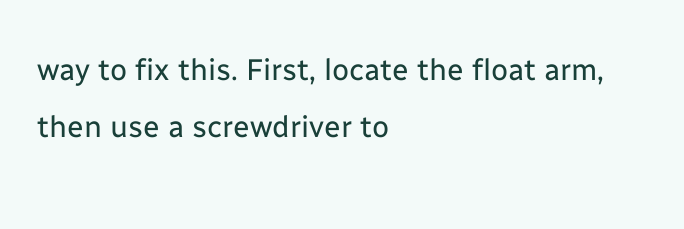way to fix this. First, locate the float arm, then use a screwdriver to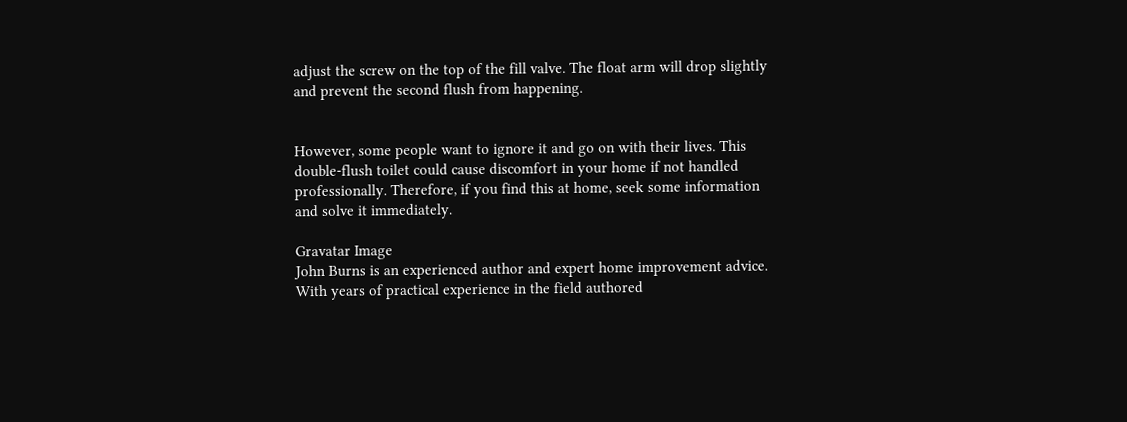adjust the screw on the top of the fill valve. The float arm will drop slightly and prevent the second flush from happening.


However, some people want to ignore it and go on with their lives. This double-flush toilet could cause discomfort in your home if not handled professionally. Therefore, if you find this at home, seek some information and solve it immediately.

Gravatar Image
John Burns is an experienced author and expert home improvement advice. With years of practical experience in the field authored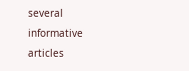several informative articles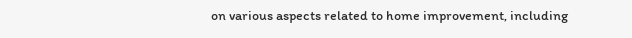on various aspects related to home improvement, including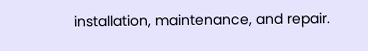installation, maintenance, and repair.